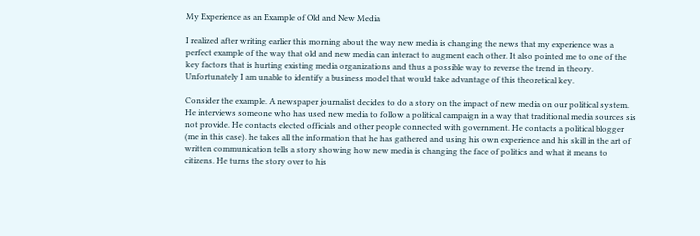My Experience as an Example of Old and New Media

I realized after writing earlier this morning about the way new media is changing the news that my experience was a perfect example of the way that old and new media can interact to augment each other. It also pointed me to one of the key factors that is hurting existing media organizations and thus a possible way to reverse the trend in theory. Unfortunately I am unable to identify a business model that would take advantage of this theoretical key.

Consider the example. A newspaper journalist decides to do a story on the impact of new media on our political system. He interviews someone who has used new media to follow a political campaign in a way that traditional media sources sis not provide. He contacts elected officials and other people connected with government. He contacts a political blogger (me in this case). he takes all the information that he has gathered and using his own experience and his skill in the art of written communication tells a story showing how new media is changing the face of politics and what it means to citizens. He turns the story over to his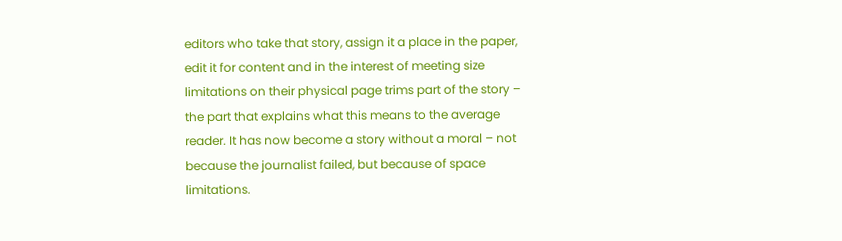editors who take that story, assign it a place in the paper, edit it for content and in the interest of meeting size limitations on their physical page trims part of the story – the part that explains what this means to the average reader. It has now become a story without a moral – not because the journalist failed, but because of space limitations.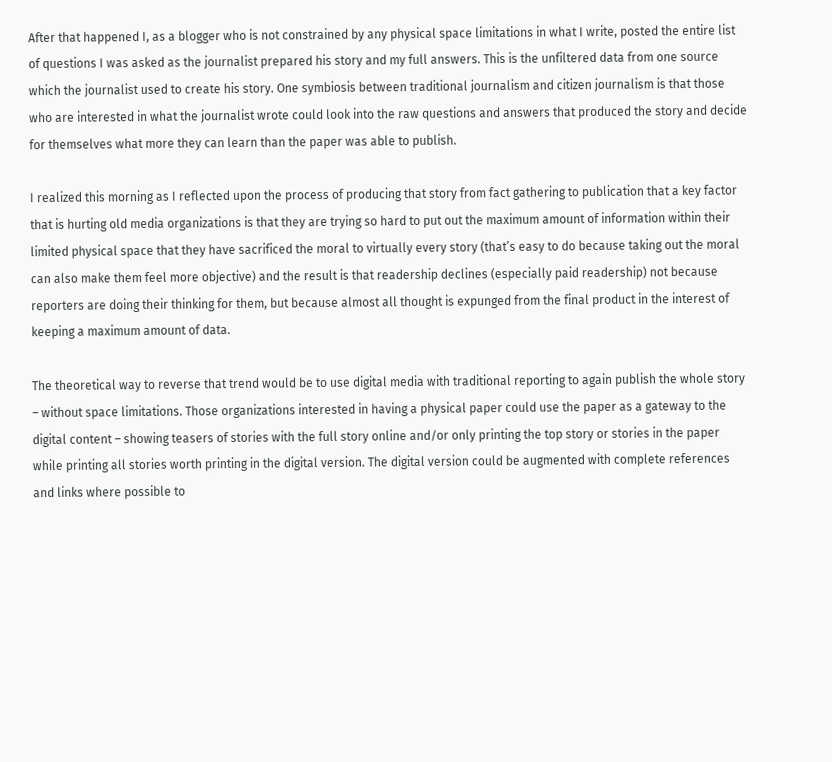After that happened I, as a blogger who is not constrained by any physical space limitations in what I write, posted the entire list of questions I was asked as the journalist prepared his story and my full answers. This is the unfiltered data from one source which the journalist used to create his story. One symbiosis between traditional journalism and citizen journalism is that those who are interested in what the journalist wrote could look into the raw questions and answers that produced the story and decide for themselves what more they can learn than the paper was able to publish.

I realized this morning as I reflected upon the process of producing that story from fact gathering to publication that a key factor that is hurting old media organizations is that they are trying so hard to put out the maximum amount of information within their limited physical space that they have sacrificed the moral to virtually every story (that’s easy to do because taking out the moral can also make them feel more objective) and the result is that readership declines (especially paid readership) not because reporters are doing their thinking for them, but because almost all thought is expunged from the final product in the interest of keeping a maximum amount of data.

The theoretical way to reverse that trend would be to use digital media with traditional reporting to again publish the whole story – without space limitations. Those organizations interested in having a physical paper could use the paper as a gateway to the digital content – showing teasers of stories with the full story online and/or only printing the top story or stories in the paper while printing all stories worth printing in the digital version. The digital version could be augmented with complete references and links where possible to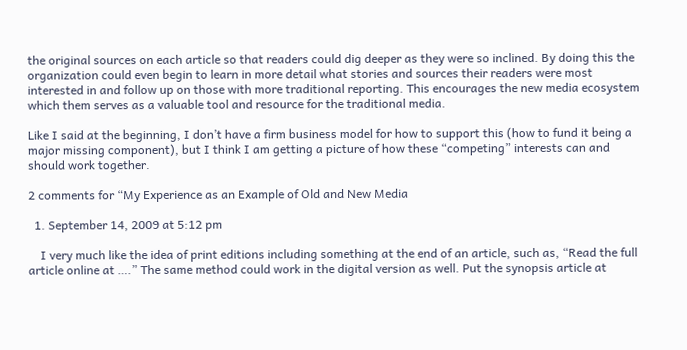the original sources on each article so that readers could dig deeper as they were so inclined. By doing this the organization could even begin to learn in more detail what stories and sources their readers were most interested in and follow up on those with more traditional reporting. This encourages the new media ecosystem which them serves as a valuable tool and resource for the traditional media.

Like I said at the beginning, I don’t have a firm business model for how to support this (how to fund it being a major missing component), but I think I am getting a picture of how these “competing” interests can and should work together.

2 comments for “My Experience as an Example of Old and New Media

  1. September 14, 2009 at 5:12 pm

    I very much like the idea of print editions including something at the end of an article, such as, “Read the full article online at ….” The same method could work in the digital version as well. Put the synopsis article at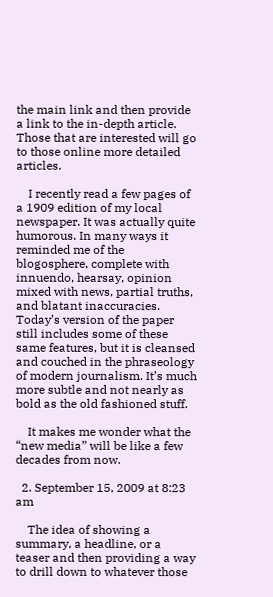the main link and then provide a link to the in-depth article. Those that are interested will go to those online more detailed articles.

    I recently read a few pages of a 1909 edition of my local newspaper. It was actually quite humorous. In many ways it reminded me of the blogosphere, complete with innuendo, hearsay, opinion mixed with news, partial truths, and blatant inaccuracies. Today’s version of the paper still includes some of these same features, but it is cleansed and couched in the phraseology of modern journalism. It’s much more subtle and not nearly as bold as the old fashioned stuff.

    It makes me wonder what the “new media” will be like a few decades from now.

  2. September 15, 2009 at 8:23 am

    The idea of showing a summary, a headline, or a teaser and then providing a way to drill down to whatever those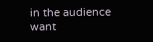in the audience want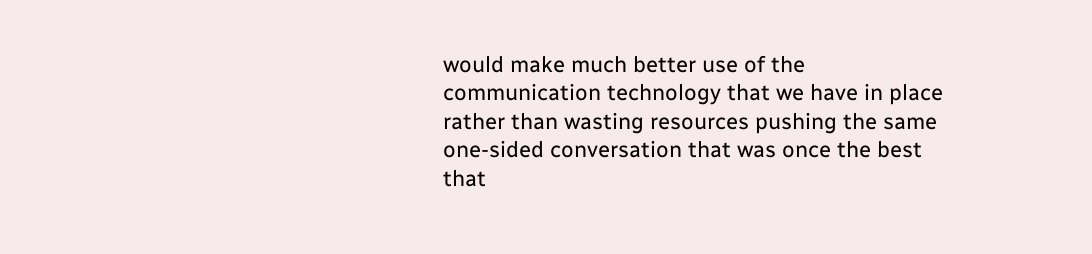would make much better use of the communication technology that we have in place rather than wasting resources pushing the same one-sided conversation that was once the best that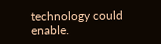technology could enable.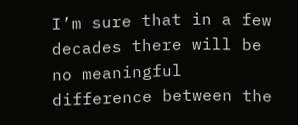I’m sure that in a few decades there will be no meaningful difference between the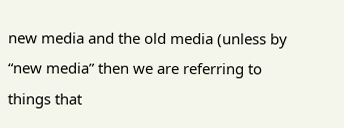new media and the old media (unless by “new media” then we are referring to things that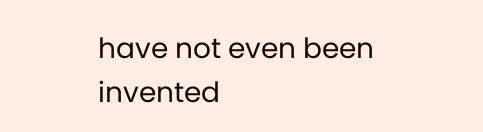have not even been invented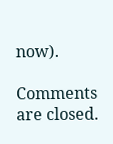now).

Comments are closed.